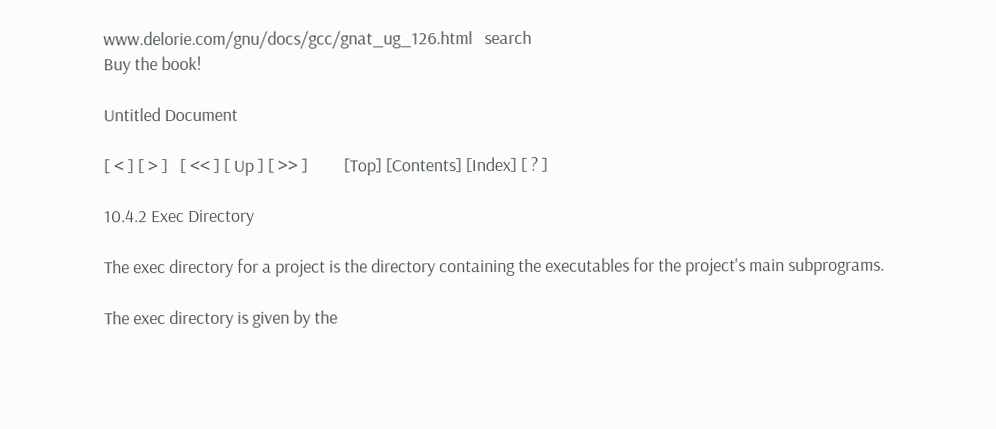www.delorie.com/gnu/docs/gcc/gnat_ug_126.html   search
Buy the book!

Untitled Document

[ < ] [ > ]   [ << ] [ Up ] [ >> ]         [Top] [Contents] [Index] [ ? ]

10.4.2 Exec Directory

The exec directory for a project is the directory containing the executables for the project's main subprograms.

The exec directory is given by the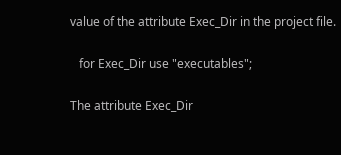value of the attribute Exec_Dir in the project file.

   for Exec_Dir use "executables";

The attribute Exec_Dir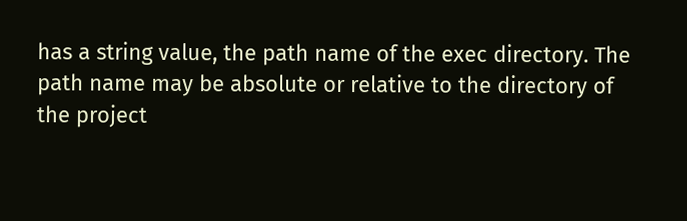has a string value, the path name of the exec directory. The path name may be absolute or relative to the directory of the project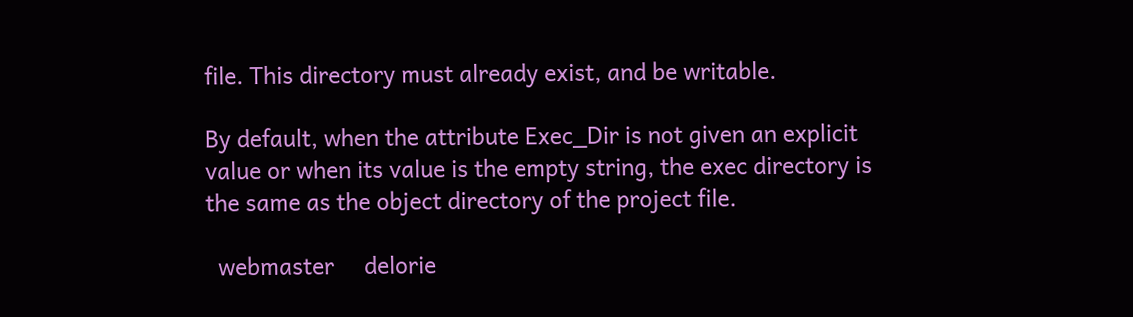file. This directory must already exist, and be writable.

By default, when the attribute Exec_Dir is not given an explicit value or when its value is the empty string, the exec directory is the same as the object directory of the project file.

  webmaster     delorie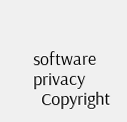software   privacy
  Copyright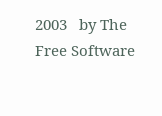2003   by The Free Software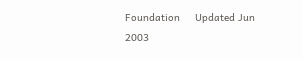Foundation     Updated Jun 2003